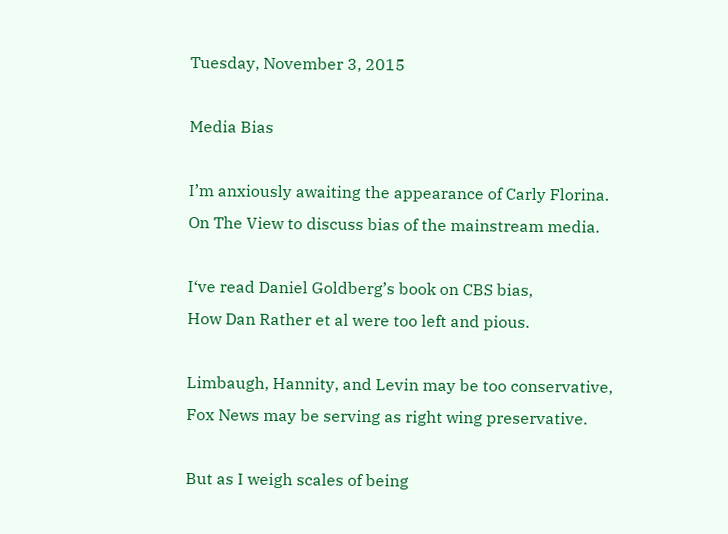Tuesday, November 3, 2015

Media Bias

I’m anxiously awaiting the appearance of Carly Florina.
On The View to discuss bias of the mainstream media.

I‘ve read Daniel Goldberg’s book on CBS bias,
How Dan Rather et al were too left and pious.

Limbaugh, Hannity, and Levin may be too conservative,
Fox News may be serving as right wing preservative.

But as I weigh scales of being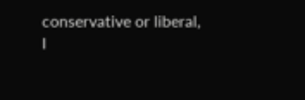conservative or liberal,
I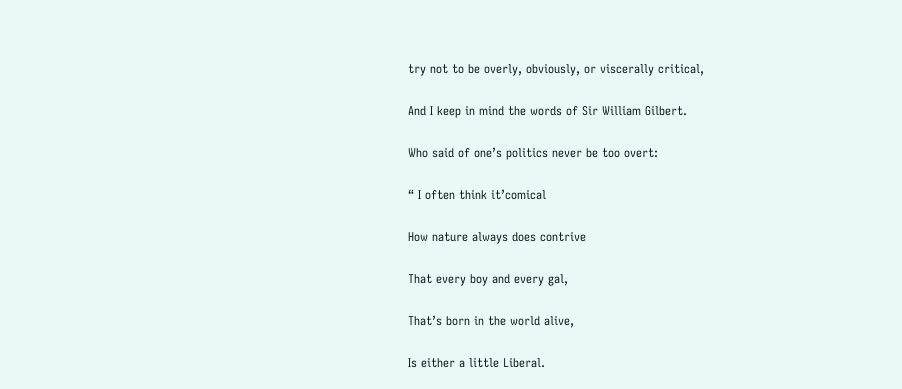try not to be overly, obviously, or viscerally critical,

And I keep in mind the words of Sir William Gilbert.

Who said of one’s politics never be too overt:

“ I often think it’comical

How nature always does contrive

That every boy and every gal,

That’s born in the world alive,

Is either a little Liberal.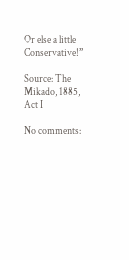Or else a little Conservative!”

Source: The Mikado, 1885, Act I

No comments: